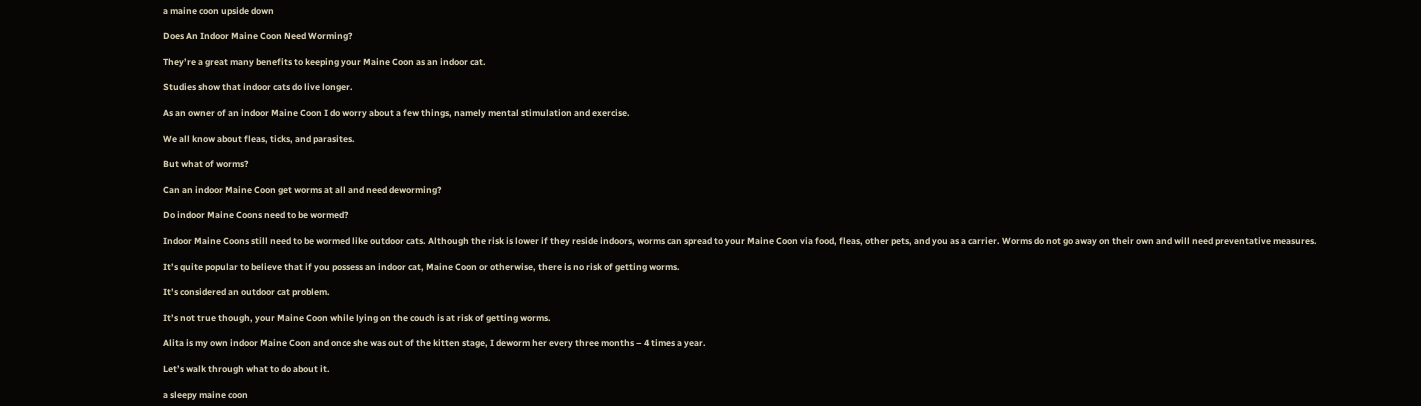a maine coon upside down

Does An Indoor Maine Coon Need Worming?

They’re a great many benefits to keeping your Maine Coon as an indoor cat.

Studies show that indoor cats do live longer.

As an owner of an indoor Maine Coon I do worry about a few things, namely mental stimulation and exercise.

We all know about fleas, ticks, and parasites.

But what of worms?

Can an indoor Maine Coon get worms at all and need deworming?

Do indoor Maine Coons need to be wormed?

Indoor Maine Coons still need to be wormed like outdoor cats. Although the risk is lower if they reside indoors, worms can spread to your Maine Coon via food, fleas, other pets, and you as a carrier. Worms do not go away on their own and will need preventative measures.

It’s quite popular to believe that if you possess an indoor cat, Maine Coon or otherwise, there is no risk of getting worms.

It’s considered an outdoor cat problem.

It’s not true though, your Maine Coon while lying on the couch is at risk of getting worms.

Alita is my own indoor Maine Coon and once she was out of the kitten stage, I deworm her every three months – 4 times a year.

Let’s walk through what to do about it.

a sleepy maine coon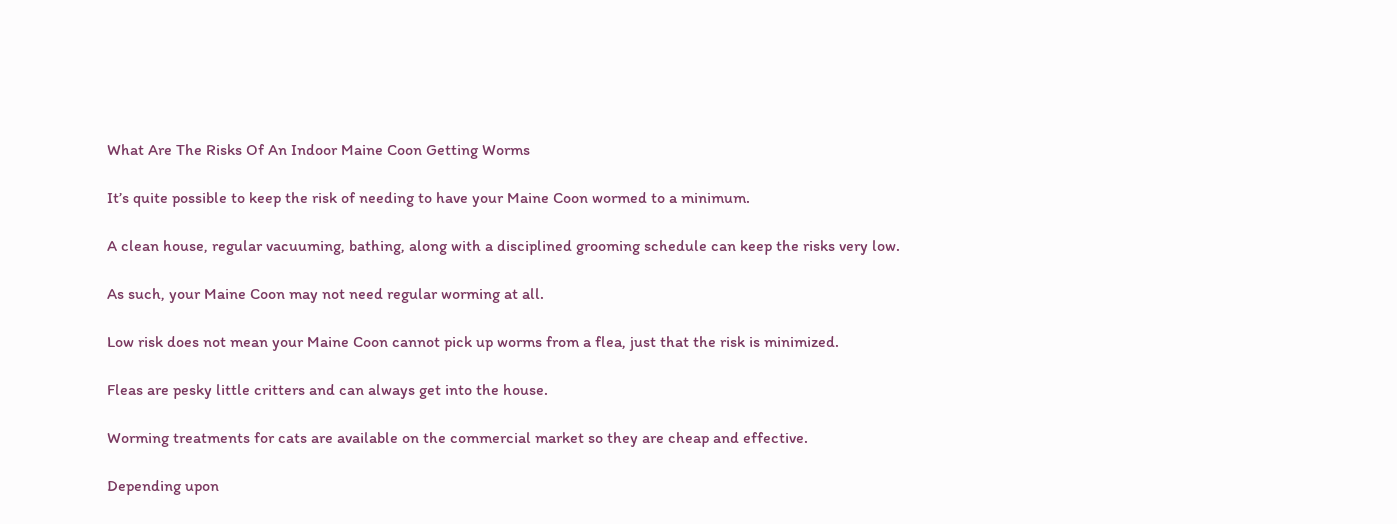What Are The Risks Of An Indoor Maine Coon Getting Worms

It’s quite possible to keep the risk of needing to have your Maine Coon wormed to a minimum.

A clean house, regular vacuuming, bathing, along with a disciplined grooming schedule can keep the risks very low.

As such, your Maine Coon may not need regular worming at all.

Low risk does not mean your Maine Coon cannot pick up worms from a flea, just that the risk is minimized.

Fleas are pesky little critters and can always get into the house.

Worming treatments for cats are available on the commercial market so they are cheap and effective.

Depending upon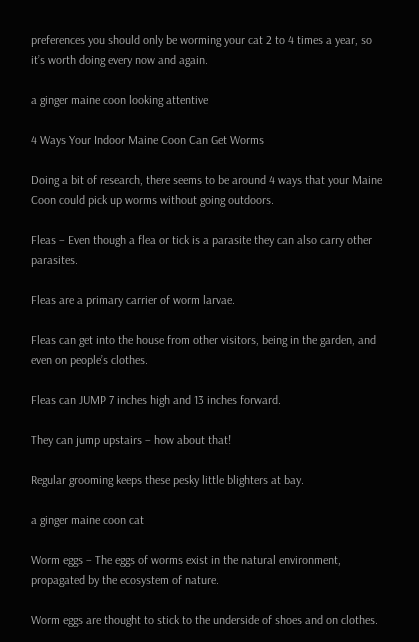preferences you should only be worming your cat 2 to 4 times a year, so it’s worth doing every now and again.

a ginger maine coon looking attentive

4 Ways Your Indoor Maine Coon Can Get Worms

Doing a bit of research, there seems to be around 4 ways that your Maine Coon could pick up worms without going outdoors.

Fleas – Even though a flea or tick is a parasite they can also carry other parasites.

Fleas are a primary carrier of worm larvae.

Fleas can get into the house from other visitors, being in the garden, and even on people’s clothes.

Fleas can JUMP 7 inches high and 13 inches forward.

They can jump upstairs – how about that!

Regular grooming keeps these pesky little blighters at bay.

a ginger maine coon cat

Worm eggs – The eggs of worms exist in the natural environment, propagated by the ecosystem of nature.

Worm eggs are thought to stick to the underside of shoes and on clothes.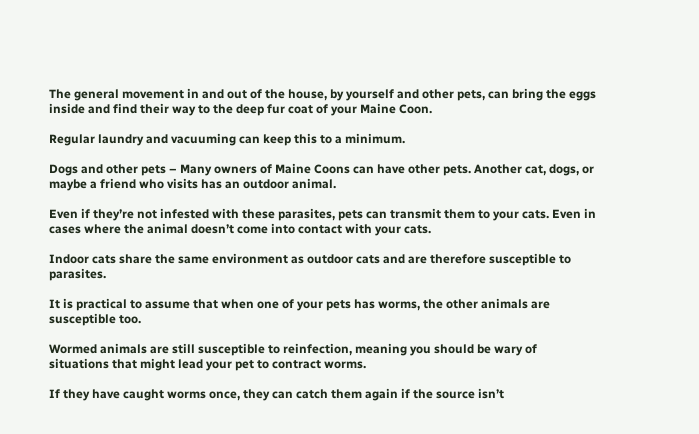The general movement in and out of the house, by yourself and other pets, can bring the eggs inside and find their way to the deep fur coat of your Maine Coon.

Regular laundry and vacuuming can keep this to a minimum.

Dogs and other pets – Many owners of Maine Coons can have other pets. Another cat, dogs, or maybe a friend who visits has an outdoor animal.

Even if they’re not infested with these parasites, pets can transmit them to your cats. Even in cases where the animal doesn’t come into contact with your cats.

Indoor cats share the same environment as outdoor cats and are therefore susceptible to parasites.

It is practical to assume that when one of your pets has worms, the other animals are susceptible too.

Wormed animals are still susceptible to reinfection, meaning you should be wary of situations that might lead your pet to contract worms.

If they have caught worms once, they can catch them again if the source isn’t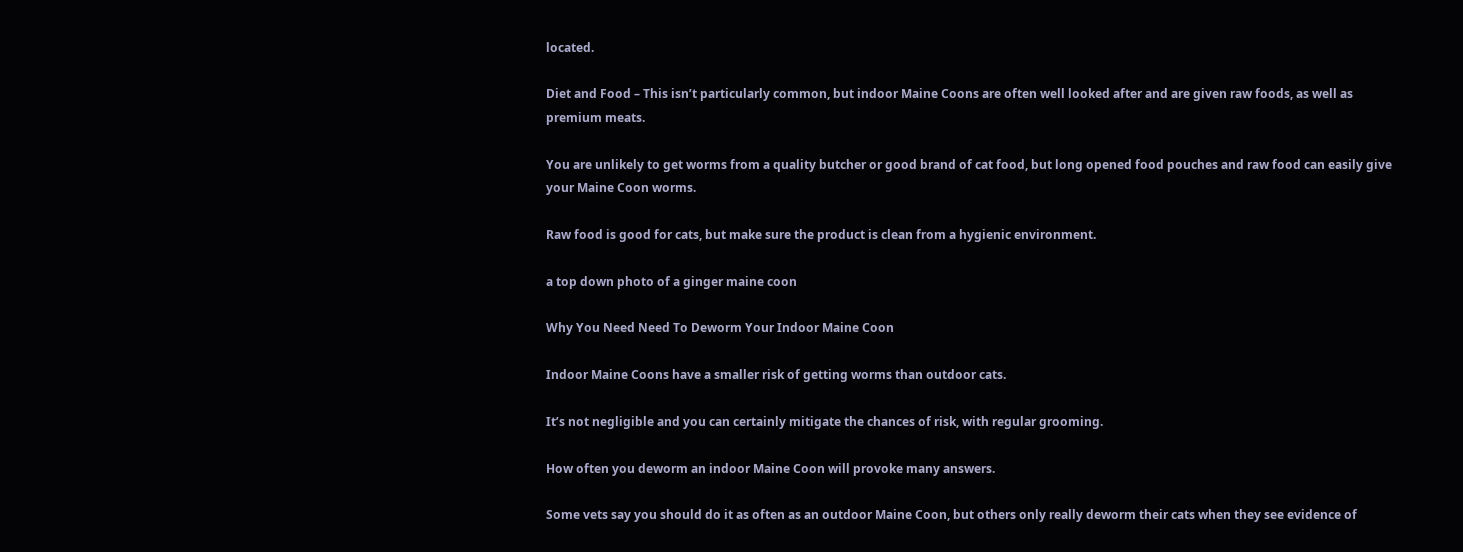located.

Diet and Food – This isn’t particularly common, but indoor Maine Coons are often well looked after and are given raw foods, as well as premium meats.

You are unlikely to get worms from a quality butcher or good brand of cat food, but long opened food pouches and raw food can easily give your Maine Coon worms.

Raw food is good for cats, but make sure the product is clean from a hygienic environment.

a top down photo of a ginger maine coon

Why You Need Need To Deworm Your Indoor Maine Coon

Indoor Maine Coons have a smaller risk of getting worms than outdoor cats.

It’s not negligible and you can certainly mitigate the chances of risk, with regular grooming.

How often you deworm an indoor Maine Coon will provoke many answers.

Some vets say you should do it as often as an outdoor Maine Coon, but others only really deworm their cats when they see evidence of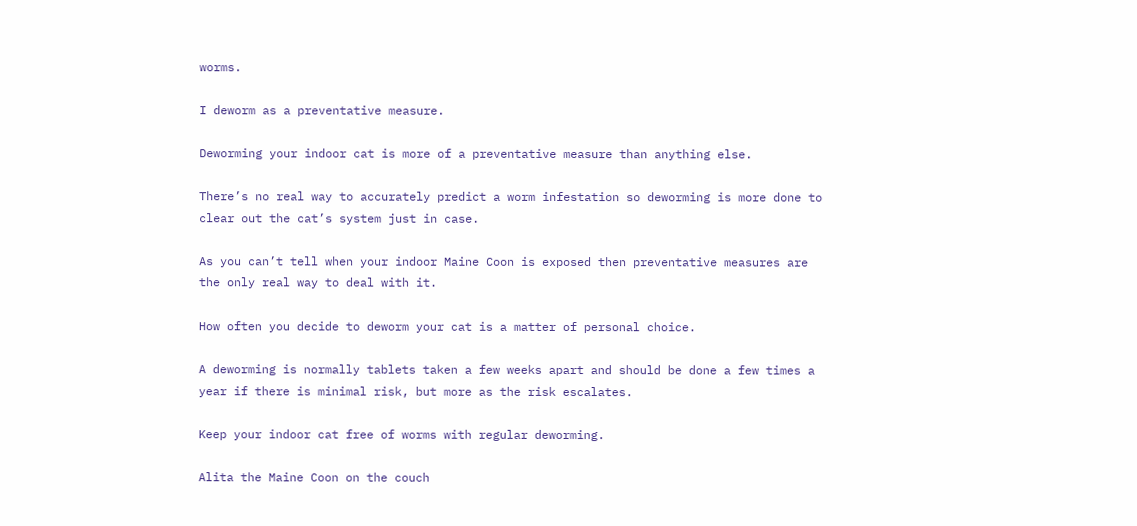worms.

I deworm as a preventative measure.

Deworming your indoor cat is more of a preventative measure than anything else.

There’s no real way to accurately predict a worm infestation so deworming is more done to clear out the cat’s system just in case.

As you can’t tell when your indoor Maine Coon is exposed then preventative measures are the only real way to deal with it.

How often you decide to deworm your cat is a matter of personal choice.

A deworming is normally tablets taken a few weeks apart and should be done a few times a year if there is minimal risk, but more as the risk escalates.

Keep your indoor cat free of worms with regular deworming.

Alita the Maine Coon on the couch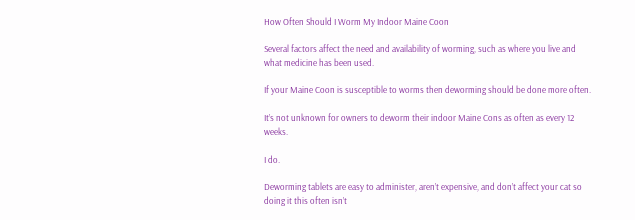How Often Should I Worm My Indoor Maine Coon

Several factors affect the need and availability of worming, such as where you live and what medicine has been used.

If your Maine Coon is susceptible to worms then deworming should be done more often.

It’s not unknown for owners to deworm their indoor Maine Cons as often as every 12 weeks.

I do.

Deworming tablets are easy to administer, aren’t expensive, and don’t affect your cat so doing it this often isn’t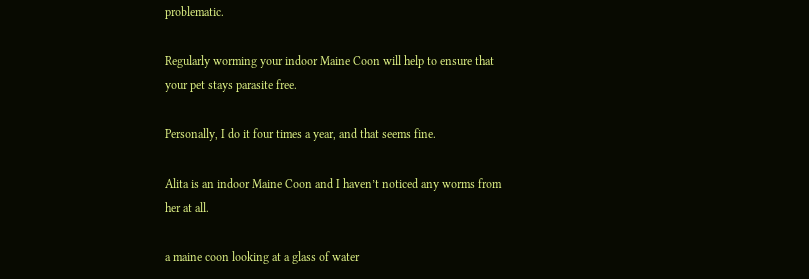problematic.

Regularly worming your indoor Maine Coon will help to ensure that your pet stays parasite free.

Personally, I do it four times a year, and that seems fine.

Alita is an indoor Maine Coon and I haven’t noticed any worms from her at all.

a maine coon looking at a glass of water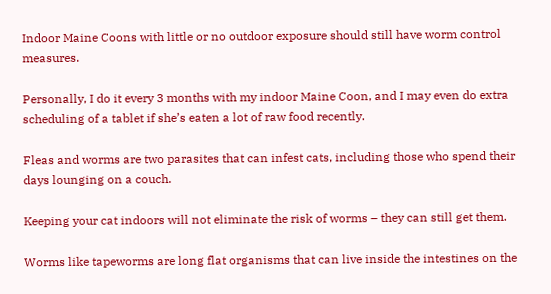Indoor Maine Coons with little or no outdoor exposure should still have worm control measures.

Personally, I do it every 3 months with my indoor Maine Coon, and I may even do extra scheduling of a tablet if she’s eaten a lot of raw food recently.

Fleas and worms are two parasites that can infest cats, including those who spend their days lounging on a couch.

Keeping your cat indoors will not eliminate the risk of worms – they can still get them.

Worms like tapeworms are long flat organisms that can live inside the intestines on the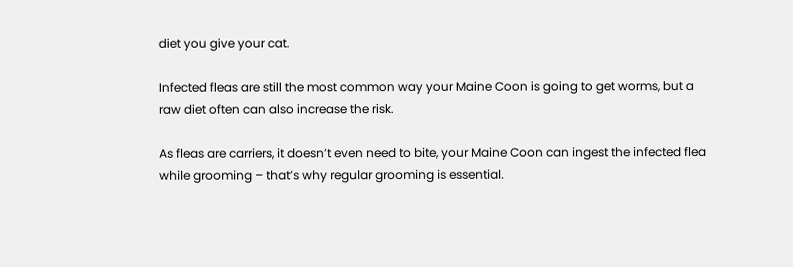diet you give your cat.

Infected fleas are still the most common way your Maine Coon is going to get worms, but a raw diet often can also increase the risk.

As fleas are carriers, it doesn’t even need to bite, your Maine Coon can ingest the infected flea while grooming – that’s why regular grooming is essential.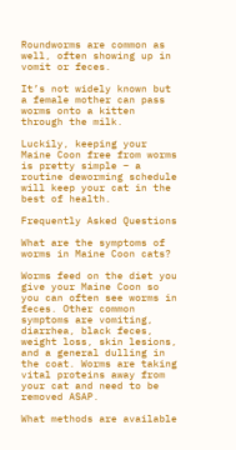Roundworms are common as well, often showing up in vomit or feces.

It’s not widely known but a female mother can pass worms onto a kitten through the milk.

Luckily, keeping your Maine Coon free from worms is pretty simple – a routine deworming schedule will keep your cat in the best of health.

Frequently Asked Questions

What are the symptoms of worms in Maine Coon cats?

Worms feed on the diet you give your Maine Coon so you can often see worms in feces. Other common symptoms are vomiting, diarrhea, black feces, weight loss, skin lesions, and a general dulling in the coat. Worms are taking vital proteins away from your cat and need to be removed ASAP.

What methods are available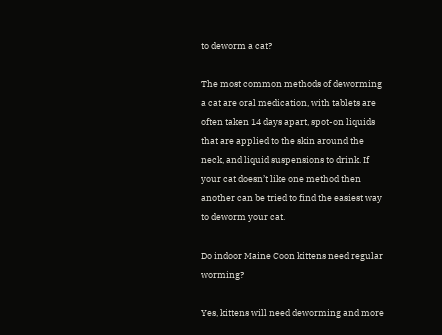to deworm a cat?

The most common methods of deworming a cat are oral medication, with tablets are often taken 14 days apart, spot-on liquids that are applied to the skin around the neck, and liquid suspensions to drink. If your cat doesn’t like one method then another can be tried to find the easiest way to deworm your cat.

Do indoor Maine Coon kittens need regular worming?

Yes, kittens will need deworming and more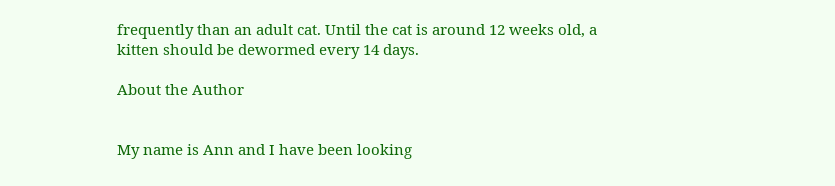frequently than an adult cat. Until the cat is around 12 weeks old, a kitten should be dewormed every 14 days.

About the Author


My name is Ann and I have been looking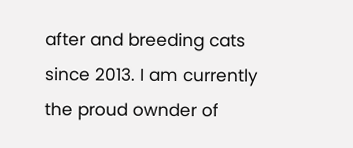after and breeding cats since 2013. I am currently the proud ownder of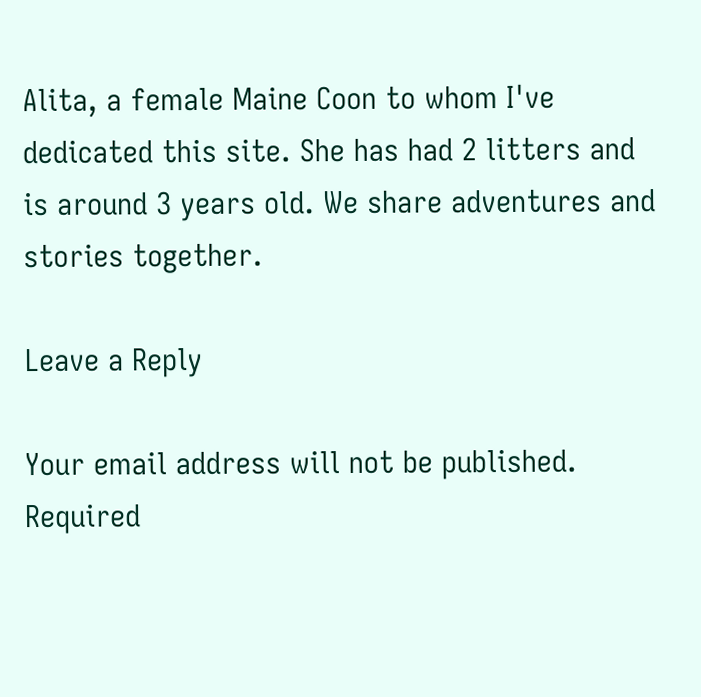Alita, a female Maine Coon to whom I've dedicated this site. She has had 2 litters and is around 3 years old. We share adventures and stories together.

Leave a Reply

Your email address will not be published. Required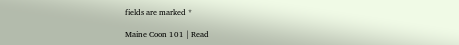fields are marked *

Maine Coon 101 | Read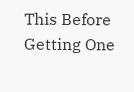This Before Getting One